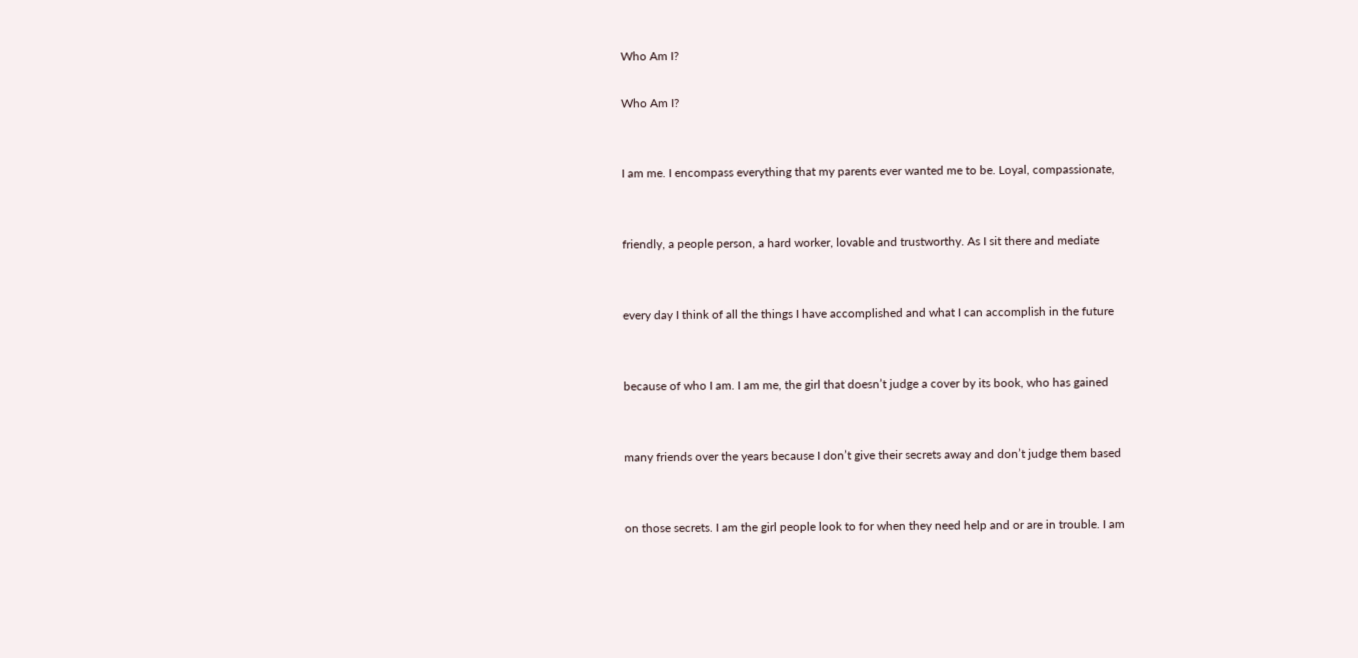Who Am I?

Who Am I?


I am me. I encompass everything that my parents ever wanted me to be. Loyal, compassionate,


friendly, a people person, a hard worker, lovable and trustworthy. As I sit there and mediate


every day I think of all the things I have accomplished and what I can accomplish in the future


because of who I am. I am me, the girl that doesn’t judge a cover by its book, who has gained


many friends over the years because I don’t give their secrets away and don’t judge them based


on those secrets. I am the girl people look to for when they need help and or are in trouble. I am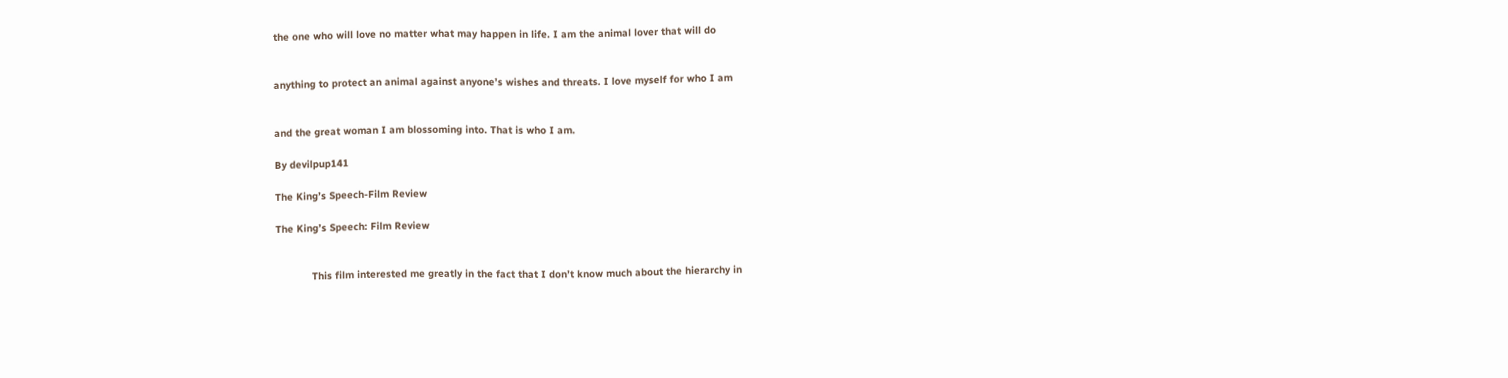the one who will love no matter what may happen in life. I am the animal lover that will do


anything to protect an animal against anyone’s wishes and threats. I love myself for who I am


and the great woman I am blossoming into. That is who I am.

By devilpup141

The King’s Speech-Film Review

The King’s Speech: Film Review


            This film interested me greatly in the fact that I don’t know much about the hierarchy in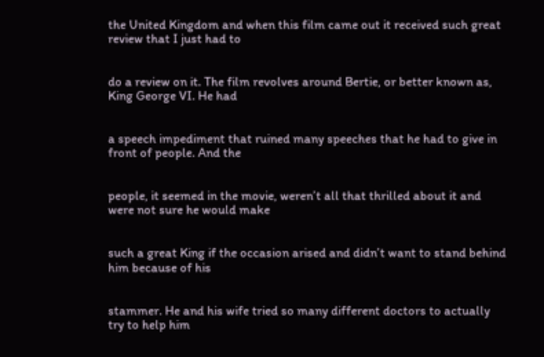the United Kingdom and when this film came out it received such great review that I just had to


do a review on it. The film revolves around Bertie, or better known as, King George VI. He had


a speech impediment that ruined many speeches that he had to give in front of people. And the


people, it seemed in the movie, weren’t all that thrilled about it and were not sure he would make


such a great King if the occasion arised and didn’t want to stand behind him because of his


stammer. He and his wife tried so many different doctors to actually try to help him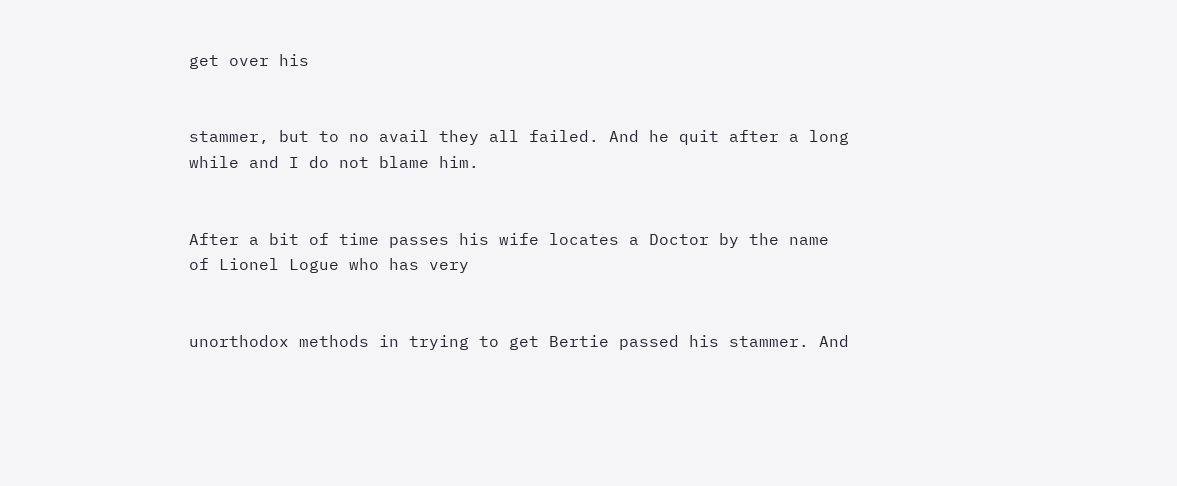get over his


stammer, but to no avail they all failed. And he quit after a long while and I do not blame him.


After a bit of time passes his wife locates a Doctor by the name of Lionel Logue who has very


unorthodox methods in trying to get Bertie passed his stammer. And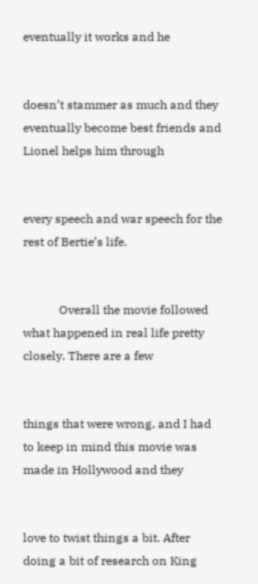eventually it works and he


doesn’t stammer as much and they eventually become best friends and Lionel helps him through


every speech and war speech for the rest of Bertie’s life.


            Overall the movie followed what happened in real life pretty closely. There are a few


things that were wrong, and I had to keep in mind this movie was made in Hollywood and they


love to twist things a bit. After doing a bit of research on King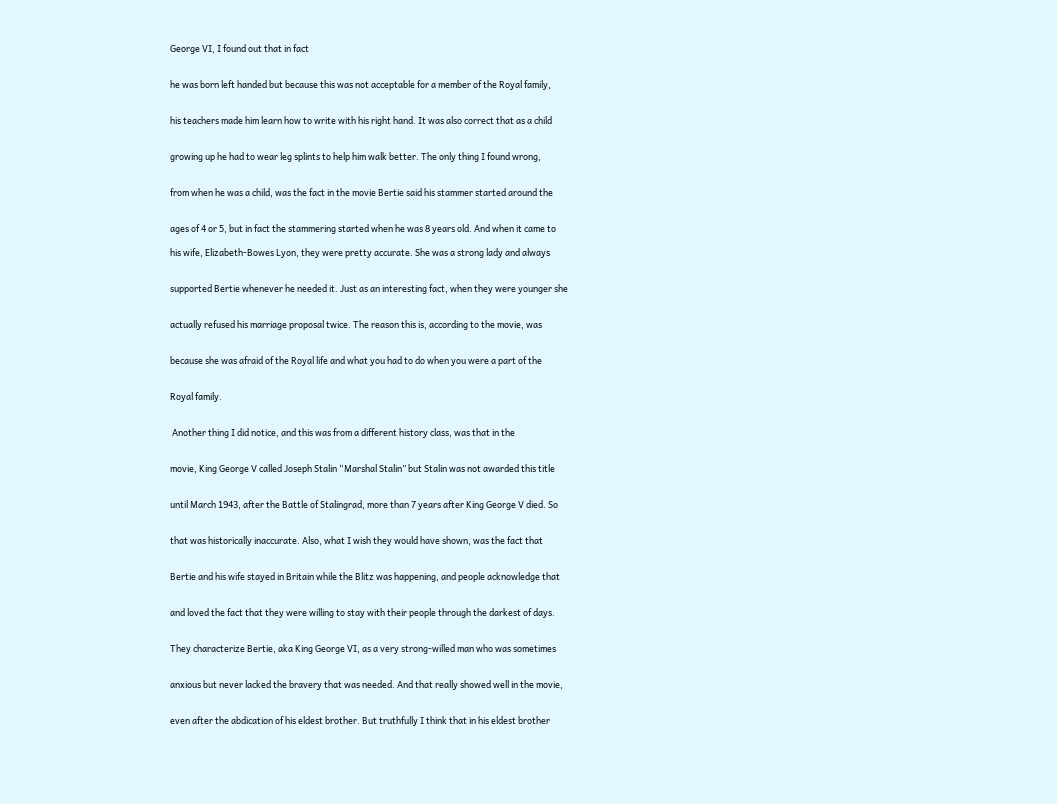George VI, I found out that in fact


he was born left handed but because this was not acceptable for a member of the Royal family,


his teachers made him learn how to write with his right hand. It was also correct that as a child


growing up he had to wear leg splints to help him walk better. The only thing I found wrong,


from when he was a child, was the fact in the movie Bertie said his stammer started around the


ages of 4 or 5, but in fact the stammering started when he was 8 years old. And when it came to

his wife, Elizabeth-Bowes Lyon, they were pretty accurate. She was a strong lady and always


supported Bertie whenever he needed it. Just as an interesting fact, when they were younger she


actually refused his marriage proposal twice. The reason this is, according to the movie, was


because she was afraid of the Royal life and what you had to do when you were a part of the


Royal family.


 Another thing I did notice, and this was from a different history class, was that in the


movie, King George V called Joseph Stalin “Marshal Stalin” but Stalin was not awarded this title


until March 1943, after the Battle of Stalingrad, more than 7 years after King George V died. So


that was historically inaccurate. Also, what I wish they would have shown, was the fact that


Bertie and his wife stayed in Britain while the Blitz was happening, and people acknowledge that


and loved the fact that they were willing to stay with their people through the darkest of days.


They characterize Bertie, aka King George VI, as a very strong-willed man who was sometimes


anxious but never lacked the bravery that was needed. And that really showed well in the movie,


even after the abdication of his eldest brother. But truthfully I think that in his eldest brother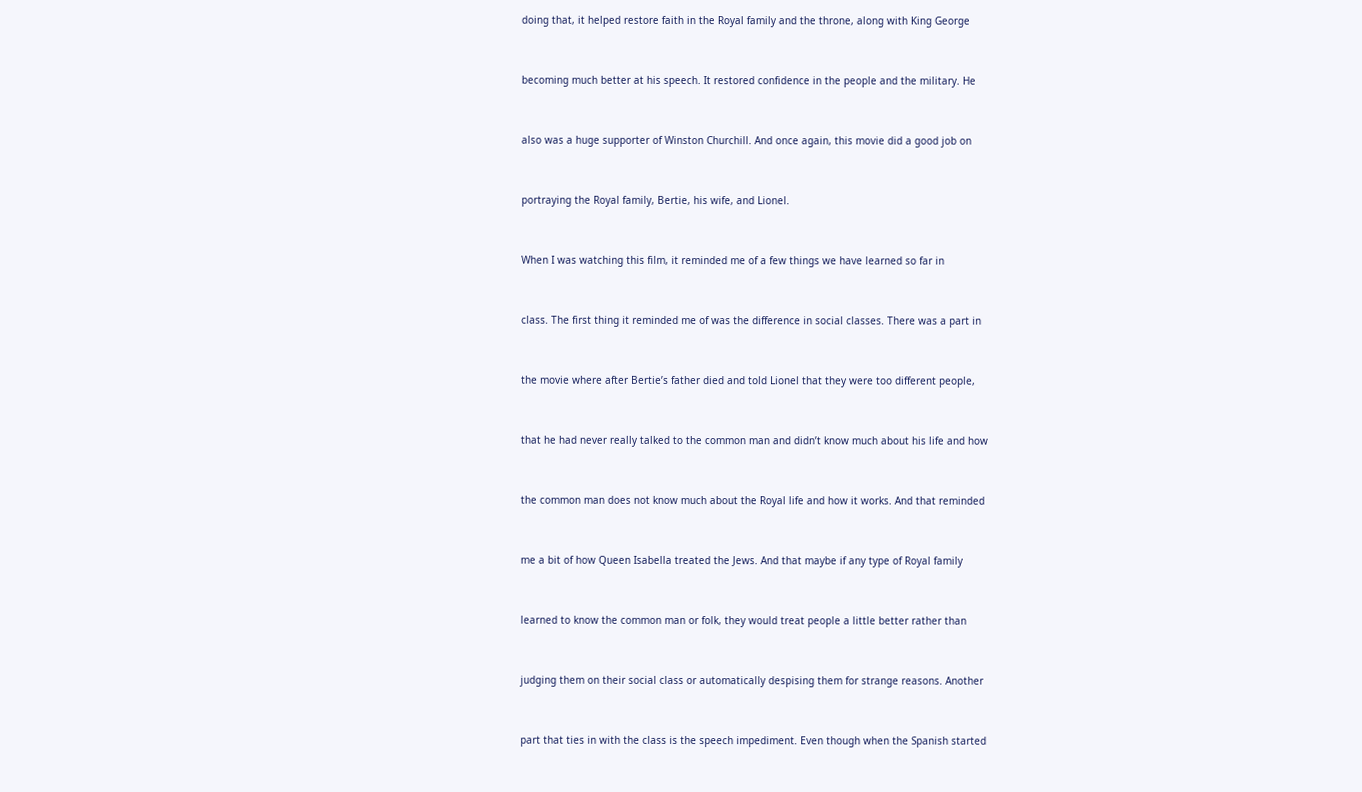doing that, it helped restore faith in the Royal family and the throne, along with King George


becoming much better at his speech. It restored confidence in the people and the military. He


also was a huge supporter of Winston Churchill. And once again, this movie did a good job on


portraying the Royal family, Bertie, his wife, and Lionel.


When I was watching this film, it reminded me of a few things we have learned so far in


class. The first thing it reminded me of was the difference in social classes. There was a part in


the movie where after Bertie’s father died and told Lionel that they were too different people,


that he had never really talked to the common man and didn’t know much about his life and how


the common man does not know much about the Royal life and how it works. And that reminded


me a bit of how Queen Isabella treated the Jews. And that maybe if any type of Royal family


learned to know the common man or folk, they would treat people a little better rather than


judging them on their social class or automatically despising them for strange reasons. Another


part that ties in with the class is the speech impediment. Even though when the Spanish started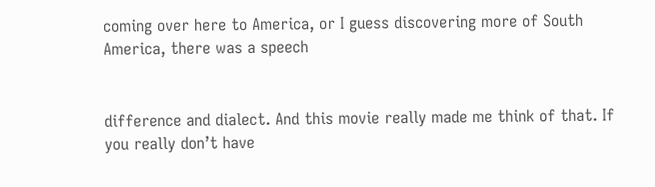coming over here to America, or I guess discovering more of South America, there was a speech


difference and dialect. And this movie really made me think of that. If you really don’t have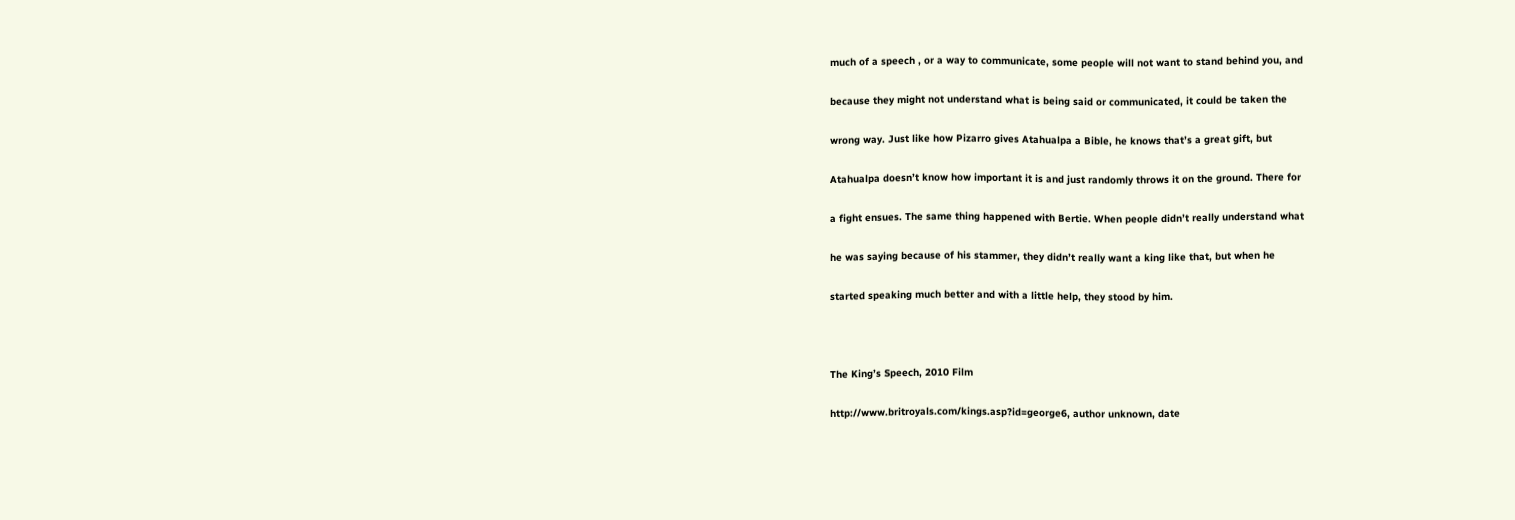much of a speech , or a way to communicate, some people will not want to stand behind you, and


because they might not understand what is being said or communicated, it could be taken the


wrong way. Just like how Pizarro gives Atahualpa a Bible, he knows that’s a great gift, but


Atahualpa doesn’t know how important it is and just randomly throws it on the ground. There for


a fight ensues. The same thing happened with Bertie. When people didn’t really understand what


he was saying because of his stammer, they didn’t really want a king like that, but when he


started speaking much better and with a little help, they stood by him.





The King’s Speech, 2010 Film


http://www.britroyals.com/kings.asp?id=george6, author unknown, date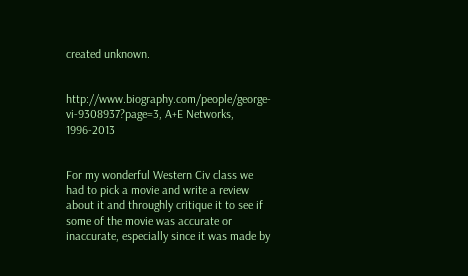created unknown.


http://www.biography.com/people/george-vi-9308937?page=3, A+E Networks, 1996-2013


For my wonderful Western Civ class we had to pick a movie and write a review about it and throughly critique it to see if some of the movie was accurate or inaccurate, especially since it was made by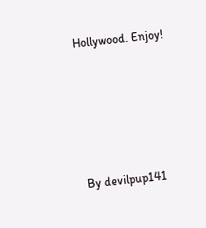Hollywood. Enjoy!





By devilpup141